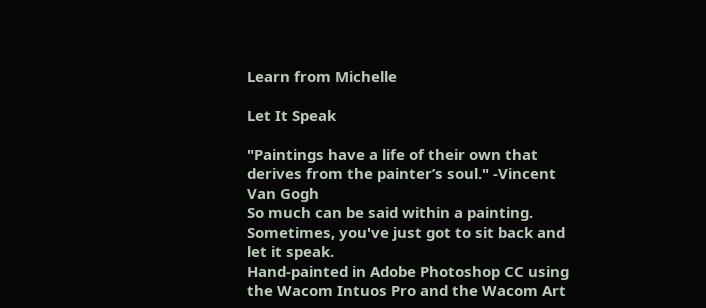Learn from Michelle

Let It Speak

"Paintings have a life of their own that derives from the painter’s soul." -Vincent Van Gogh
So much can be said within a painting.
Sometimes, you've just got to sit back and let it speak.
Hand-painted in Adobe Photoshop CC using the Wacom Intuos Pro and the Wacom Art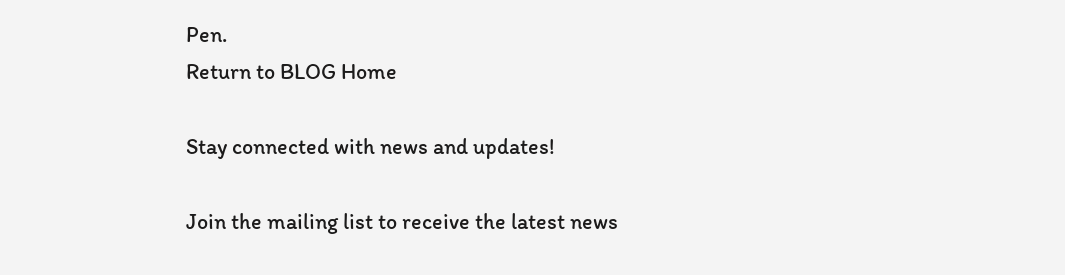Pen.
Return to BLOG Home

Stay connected with news and updates!

Join the mailing list to receive the latest news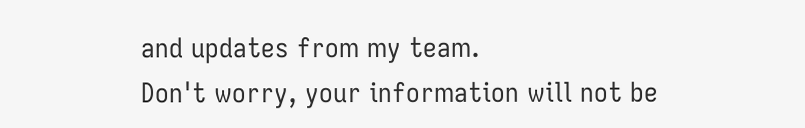and updates from my team.
Don't worry, your information will not be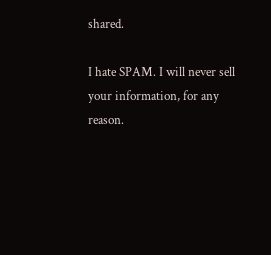shared.

I hate SPAM. I will never sell your information, for any reason.